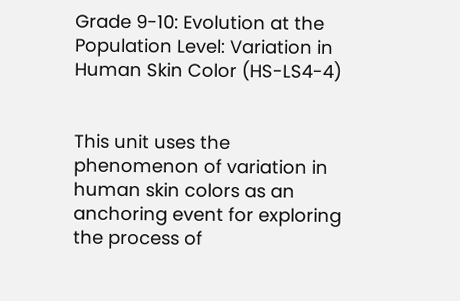Grade 9-10: Evolution at the Population Level: Variation in Human Skin Color (HS-LS4-4)


This unit uses the phenomenon of variation in human skin colors as an anchoring event for exploring the process of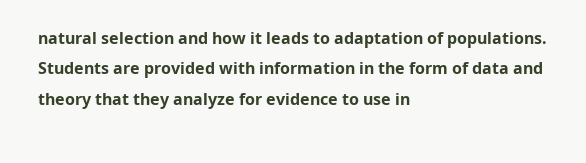natural selection and how it leads to adaptation of populations.   Students are provided with information in the form of data and theory that they analyze for evidence to use in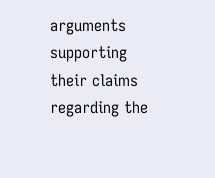arguments supporting their claims regarding the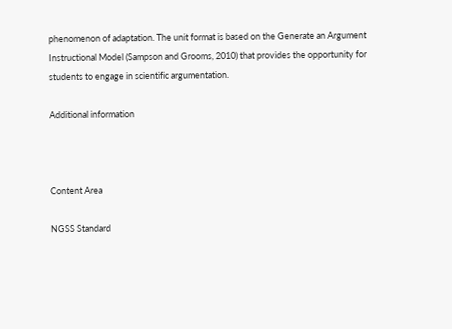phenomenon of adaptation. The unit format is based on the Generate an Argument Instructional Model (Sampson and Grooms, 2010) that provides the opportunity for students to engage in scientific argumentation.

Additional information



Content Area

NGSS Standard